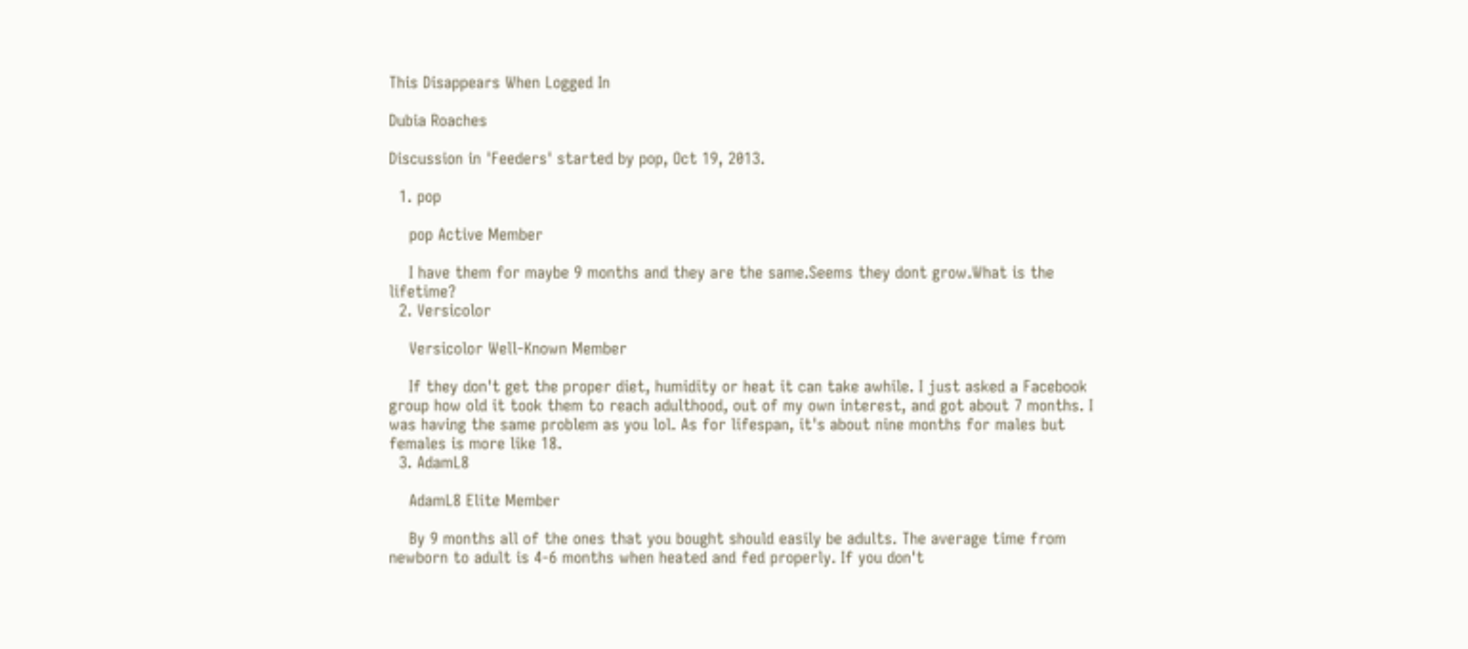This Disappears When Logged In

Dubia Roaches

Discussion in 'Feeders' started by pop, Oct 19, 2013.

  1. pop

    pop Active Member

    I have them for maybe 9 months and they are the same.Seems they dont grow.What is the lifetime?
  2. Versicolor

    Versicolor Well-Known Member

    If they don't get the proper diet, humidity or heat it can take awhile. I just asked a Facebook group how old it took them to reach adulthood, out of my own interest, and got about 7 months. I was having the same problem as you lol. As for lifespan, it's about nine months for males but females is more like 18.
  3. AdamL8

    AdamL8 Elite Member

    By 9 months all of the ones that you bought should easily be adults. The average time from newborn to adult is 4-6 months when heated and fed properly. If you don't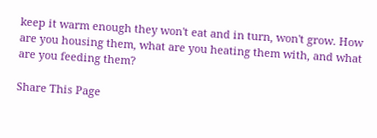keep it warm enough they won't eat and in turn, won't grow. How are you housing them, what are you heating them with, and what are you feeding them?

Share This Page